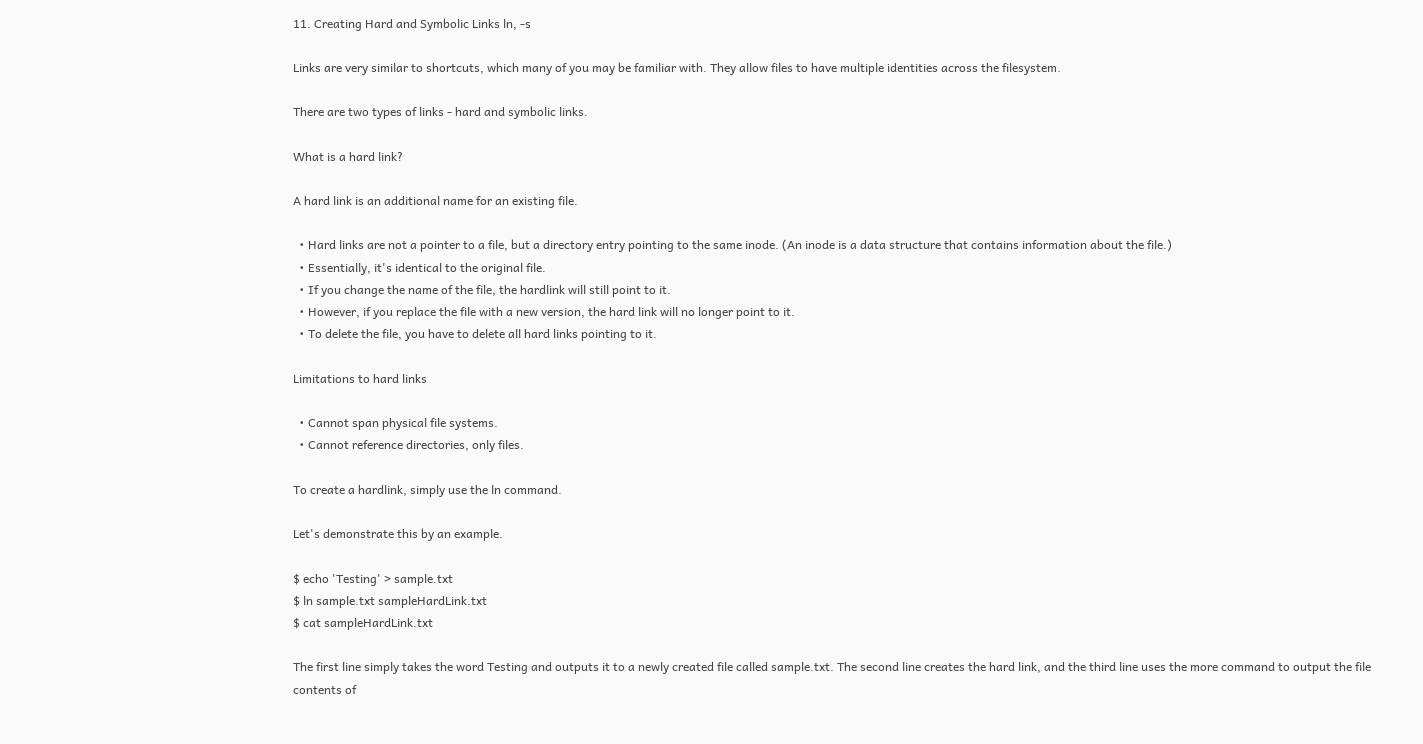11. Creating Hard and Symbolic Links ln, -s

Links are very similar to shortcuts, which many of you may be familiar with. They allow files to have multiple identities across the filesystem.

There are two types of links - hard and symbolic links.

What is a hard link?

A hard link is an additional name for an existing file.

  • Hard links are not a pointer to a file, but a directory entry pointing to the same inode. (An inode is a data structure that contains information about the file.)
  • Essentially, it's identical to the original file.
  • If you change the name of the file, the hardlink will still point to it.
  • However, if you replace the file with a new version, the hard link will no longer point to it.
  • To delete the file, you have to delete all hard links pointing to it.

Limitations to hard links

  • Cannot span physical file systems.
  • Cannot reference directories, only files.

To create a hardlink, simply use the ln command.

Let's demonstrate this by an example.

$ echo 'Testing' > sample.txt
$ ln sample.txt sampleHardLink.txt
$ cat sampleHardLink.txt

The first line simply takes the word Testing and outputs it to a newly created file called sample.txt. The second line creates the hard link, and the third line uses the more command to output the file contents of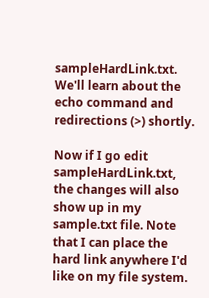sampleHardLink.txt. We'll learn about the echo command and redirections (>) shortly.

Now if I go edit sampleHardLink.txt, the changes will also show up in my sample.txt file. Note that I can place the hard link anywhere I'd like on my file system.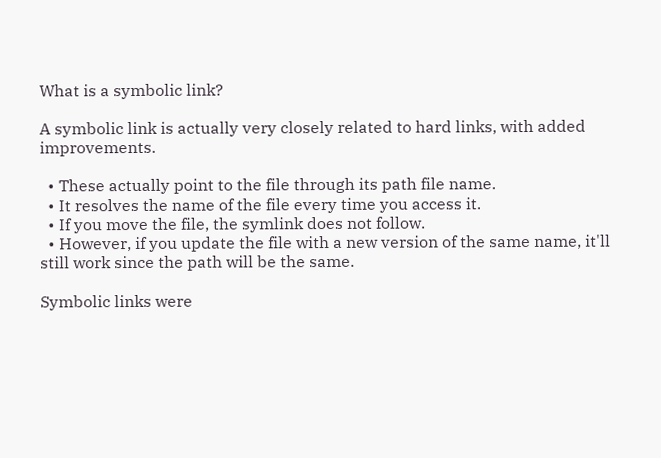What is a symbolic link?

A symbolic link is actually very closely related to hard links, with added improvements.

  • These actually point to the file through its path file name.
  • It resolves the name of the file every time you access it.
  • If you move the file, the symlink does not follow.
  • However, if you update the file with a new version of the same name, it'll still work since the path will be the same.

Symbolic links were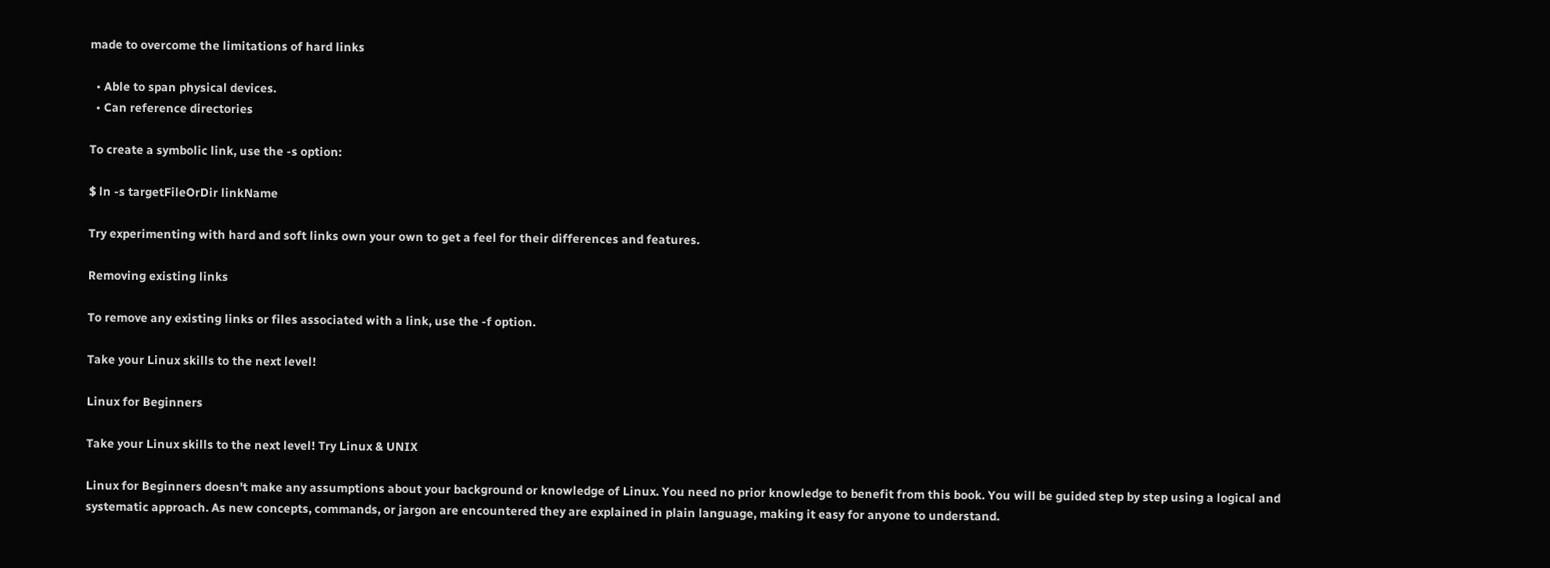made to overcome the limitations of hard links

  • Able to span physical devices.
  • Can reference directories

To create a symbolic link, use the -s option:

$ ln -s targetFileOrDir linkName

Try experimenting with hard and soft links own your own to get a feel for their differences and features.

Removing existing links

To remove any existing links or files associated with a link, use the -f option.

Take your Linux skills to the next level!

Linux for Beginners

Take your Linux skills to the next level! Try Linux & UNIX

Linux for Beginners doesn't make any assumptions about your background or knowledge of Linux. You need no prior knowledge to benefit from this book. You will be guided step by step using a logical and systematic approach. As new concepts, commands, or jargon are encountered they are explained in plain language, making it easy for anyone to understand.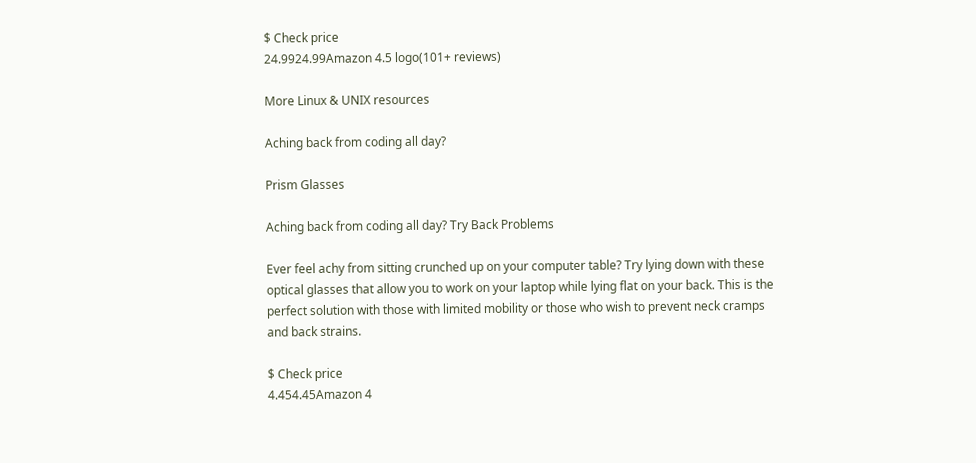$ Check price
24.9924.99Amazon 4.5 logo(101+ reviews)

More Linux & UNIX resources

Aching back from coding all day?

Prism Glasses

Aching back from coding all day? Try Back Problems

Ever feel achy from sitting crunched up on your computer table? Try lying down with these optical glasses that allow you to work on your laptop while lying flat on your back. This is the perfect solution with those with limited mobility or those who wish to prevent neck cramps and back strains.

$ Check price
4.454.45Amazon 4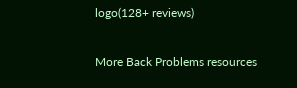logo(128+ reviews)

More Back Problems resources